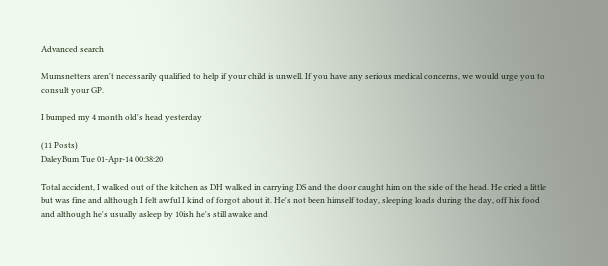Advanced search

Mumsnetters aren't necessarily qualified to help if your child is unwell. If you have any serious medical concerns, we would urge you to consult your GP.

I bumped my 4 month old's head yesterday

(11 Posts)
DaleyBum Tue 01-Apr-14 00:38:20

Total accident, I walked out of the kitchen as DH walked in carrying DS and the door caught him on the side of the head. He cried a little but was fine and although I felt awful I kind of forgot about it. He's not been himself today, sleeping loads during the day, off his food and although he's usually asleep by 10ish he's still awake and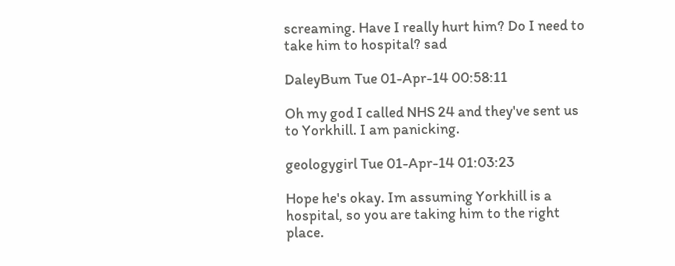screaming. Have I really hurt him? Do I need to take him to hospital? sad

DaleyBum Tue 01-Apr-14 00:58:11

Oh my god I called NHS 24 and they've sent us to Yorkhill. I am panicking.

geologygirl Tue 01-Apr-14 01:03:23

Hope he's okay. Im assuming Yorkhill is a hospital, so you are taking him to the right place.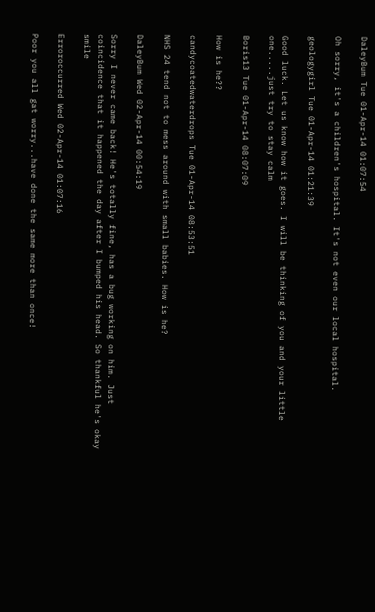DaleyBum Tue 01-Apr-14 01:07:54

Oh sorry, it's a children's hospital. It's not even our local hospital.

geologygirl Tue 01-Apr-14 01:21:39

Good luck. Let us know how it goes. I will be thinking of you and your little one.....just try to stay calm

Boris13 Tue 01-Apr-14 08:07:09

How is he??

candycoatedwaterdrops Tue 01-Apr-14 08:53:51

NHS 24 tend not to mess around with small babies. How is he?

DaleyBum Wed 02-Apr-14 00:54:19

Sorry I never came back! He's totally fine, has a bug working on him. Just coincidence that it happened the day after I bumped his head. So thankful he's okay smile

Erroroccurred Wed 02-Apr-14 01:07:16

Poor you all gat worry...have done the same more than once!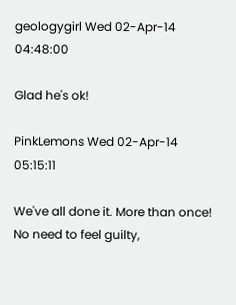geologygirl Wed 02-Apr-14 04:48:00

Glad he's ok!

PinkLemons Wed 02-Apr-14 05:15:11

We've all done it. More than once! No need to feel guilty,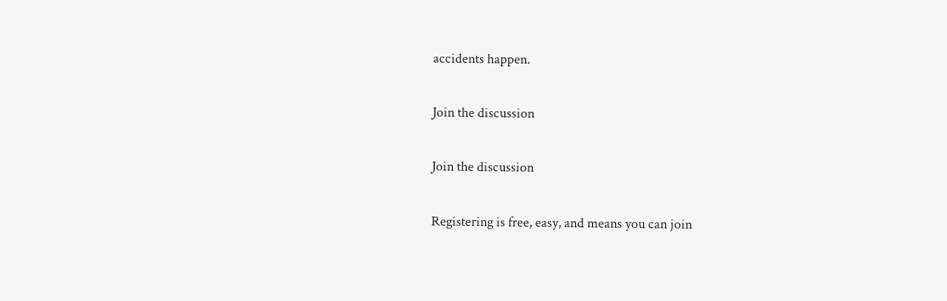accidents happen.

Join the discussion

Join the discussion

Registering is free, easy, and means you can join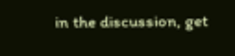in the discussion, get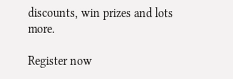discounts, win prizes and lots more.

Register now